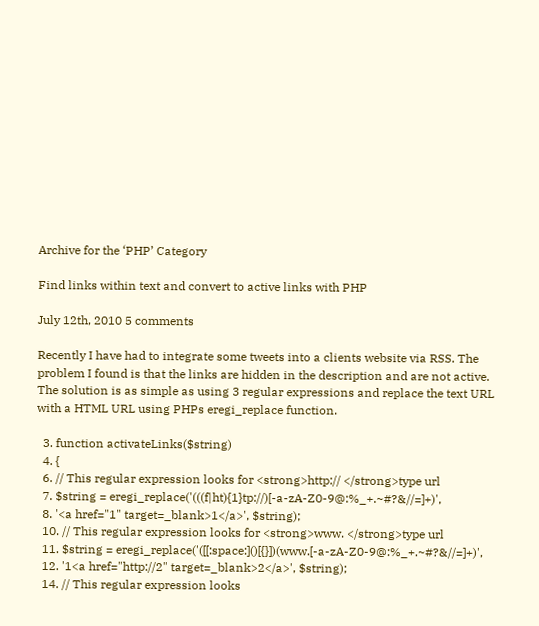Archive for the ‘PHP’ Category

Find links within text and convert to active links with PHP

July 12th, 2010 5 comments

Recently I have had to integrate some tweets into a clients website via RSS. The problem I found is that the links are hidden in the description and are not active. The solution is as simple as using 3 regular expressions and replace the text URL with a HTML URL using PHPs eregi_replace function.

  3. function activateLinks($string)
  4. {
  6. // This regular expression looks for <strong>http:// </strong>type url
  7. $string = eregi_replace('(((f|ht){1}tp://)[-a-zA-Z0-9@:%_+.~#?&//=]+)',
  8. '<a href="1" target=_blank>1</a>', $string);
  10. // This regular expression looks for <strong>www. </strong>type url
  11. $string = eregi_replace('([[:space:]()[{}])(www.[-a-zA-Z0-9@:%_+.~#?&//=]+)',
  12. '1<a href="http://2" target=_blank>2</a>', $string);
  14. // This regular expression looks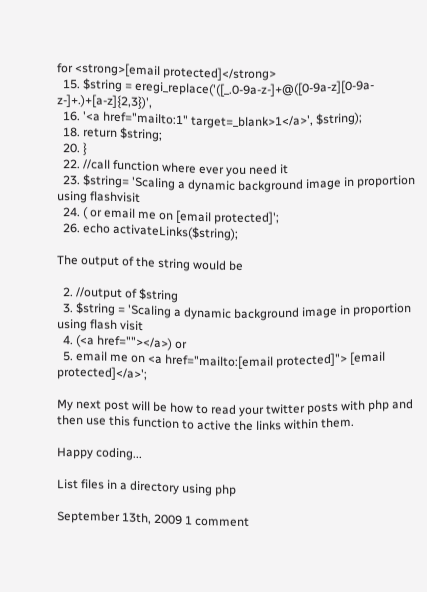for <strong>[email protected]</strong>
  15. $string = eregi_replace('([_.0-9a-z-]+@([0-9a-z][0-9a-z-]+.)+[a-z]{2,3})',
  16. '<a href="mailto:1" target=_blank>1</a>', $string);
  18. return $string;
  20. }
  22. //call function where ever you need it
  23. $string= 'Scaling a dynamic background image in proportion using flashvisit
  24. ( or email me on [email protected]';
  26. echo activateLinks($string);

The output of the string would be

  2. //output of $string
  3. $string = 'Scaling a dynamic background image in proportion using flash visit
  4. (<a href=""></a>) or
  5. email me on <a href="mailto:[email protected]"> [email protected]</a>';

My next post will be how to read your twitter posts with php and then use this function to active the links within them.

Happy coding...

List files in a directory using php

September 13th, 2009 1 comment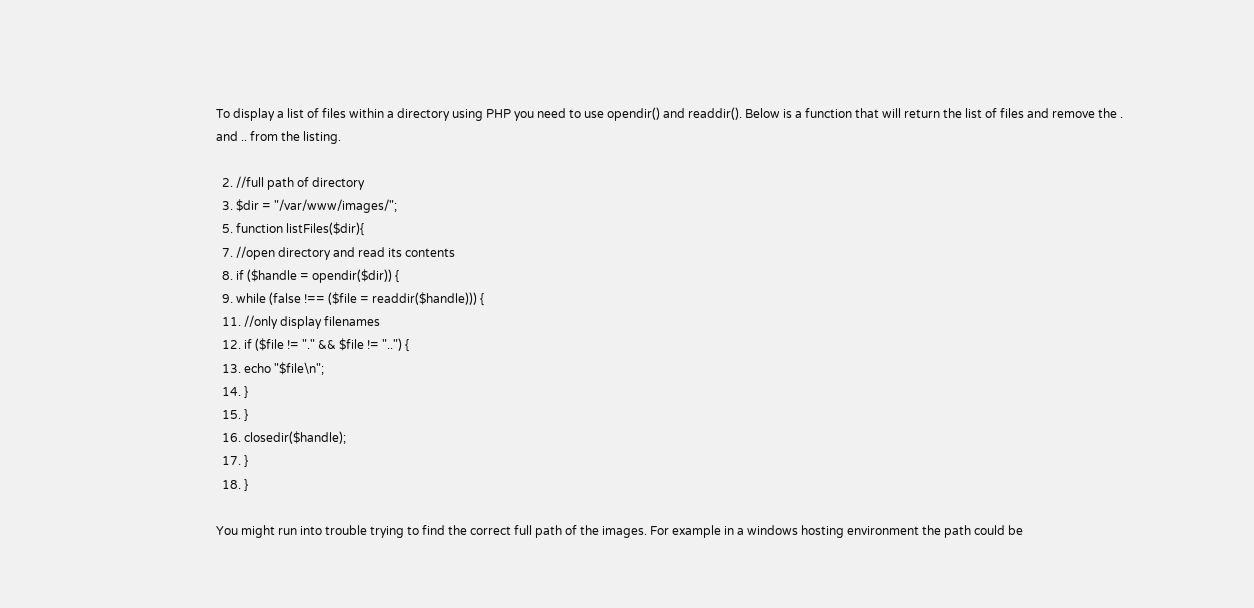To display a list of files within a directory using PHP you need to use opendir() and readdir(). Below is a function that will return the list of files and remove the . and .. from the listing.

  2. //full path of directory
  3. $dir = "/var/www/images/";
  5. function listFiles($dir){
  7. //open directory and read its contents
  8. if ($handle = opendir($dir)) {
  9. while (false !== ($file = readdir($handle))) {
  11. //only display filenames
  12. if ($file != "." && $file != "..") {
  13. echo "$file\n";
  14. }
  15. }
  16. closedir($handle);
  17. }
  18. }

You might run into trouble trying to find the correct full path of the images. For example in a windows hosting environment the path could be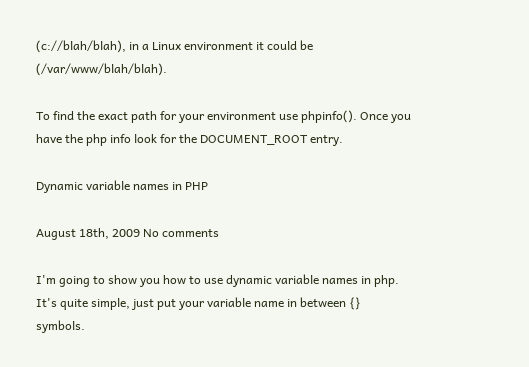(c://blah/blah), in a Linux environment it could be (/var/www/blah/blah).

To find the exact path for your environment use phpinfo(). Once you have the php info look for the DOCUMENT_ROOT entry.

Dynamic variable names in PHP

August 18th, 2009 No comments

I'm going to show you how to use dynamic variable names in php. It's quite simple, just put your variable name in between {} symbols.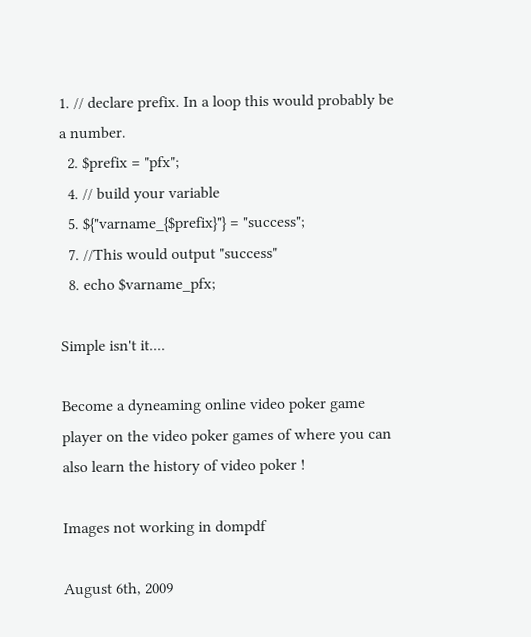1. // declare prefix. In a loop this would probably be a number.
  2. $prefix = "pfx";
  4. // build your variable
  5. ${"varname_{$prefix}"} = "success";
  7. //This would output "success"
  8. echo $varname_pfx;

Simple isn't it....

Become a dyneaming online video poker game player on the video poker games of where you can also learn the history of video poker !

Images not working in dompdf

August 6th, 2009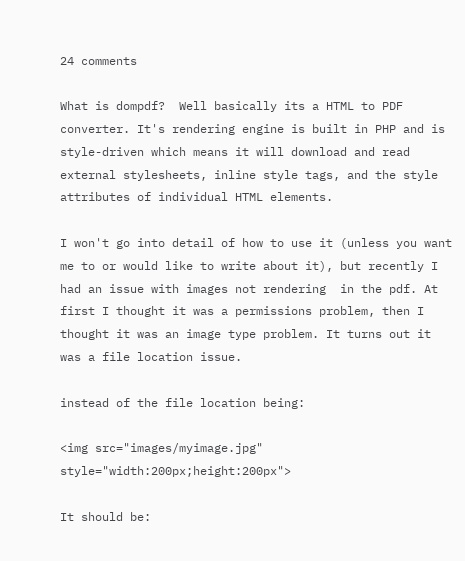24 comments

What is dompdf?  Well basically its a HTML to PDF converter. It's rendering engine is built in PHP and is style-driven which means it will download and read external stylesheets, inline style tags, and the style attributes of individual HTML elements.

I won't go into detail of how to use it (unless you want me to or would like to write about it), but recently I  had an issue with images not rendering  in the pdf. At first I thought it was a permissions problem, then I thought it was an image type problem. It turns out it was a file location issue.

instead of the file location being:

<img src="images/myimage.jpg" style="width:200px;height:200px">

It should be: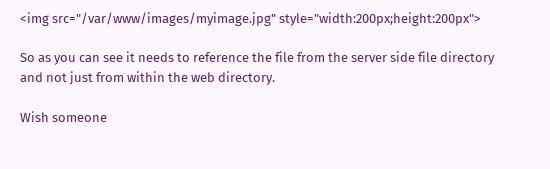<img src="/var/www/images/myimage.jpg" style="width:200px;height:200px">

So as you can see it needs to reference the file from the server side file directory and not just from within the web directory.

Wish someone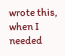wrote this, when I needed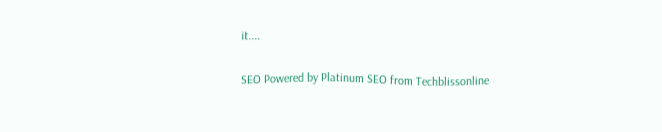it....

SEO Powered by Platinum SEO from Techblissonline